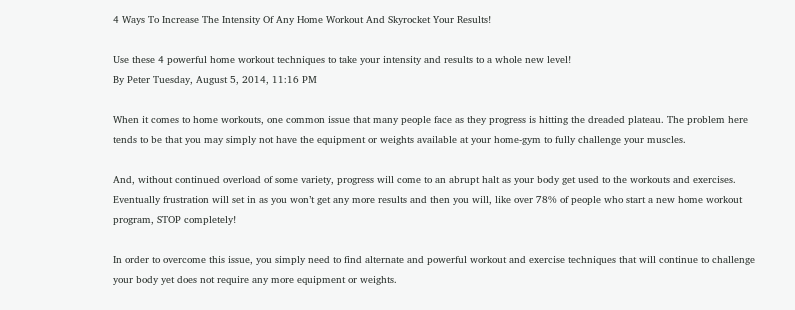4 Ways To Increase The Intensity Of Any Home Workout And Skyrocket Your Results!

Use these 4 powerful home workout techniques to take your intensity and results to a whole new level!
By Peter Tuesday, August 5, 2014, 11:16 PM

When it comes to home workouts, one common issue that many people face as they progress is hitting the dreaded plateau. The problem here tends to be that you may simply not have the equipment or weights available at your home-gym to fully challenge your muscles.

And, without continued overload of some variety, progress will come to an abrupt halt as your body get used to the workouts and exercises. Eventually frustration will set in as you won’t get any more results and then you will, like over 78% of people who start a new home workout program, STOP completely!

In order to overcome this issue, you simply need to find alternate and powerful workout and exercise techniques that will continue to challenge your body yet does not require any more equipment or weights.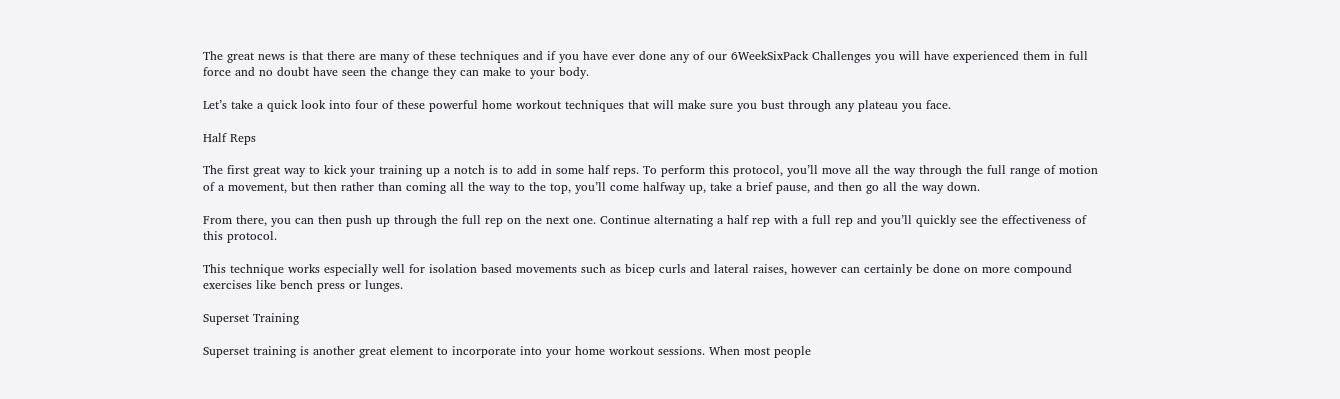The great news is that there are many of these techniques and if you have ever done any of our 6WeekSixPack Challenges you will have experienced them in full force and no doubt have seen the change they can make to your body.

Let’s take a quick look into four of these powerful home workout techniques that will make sure you bust through any plateau you face.

Half Reps

The first great way to kick your training up a notch is to add in some half reps. To perform this protocol, you’ll move all the way through the full range of motion of a movement, but then rather than coming all the way to the top, you’ll come halfway up, take a brief pause, and then go all the way down.

From there, you can then push up through the full rep on the next one. Continue alternating a half rep with a full rep and you’ll quickly see the effectiveness of this protocol.

This technique works especially well for isolation based movements such as bicep curls and lateral raises, however can certainly be done on more compound exercises like bench press or lunges.

Superset Training

Superset training is another great element to incorporate into your home workout sessions. When most people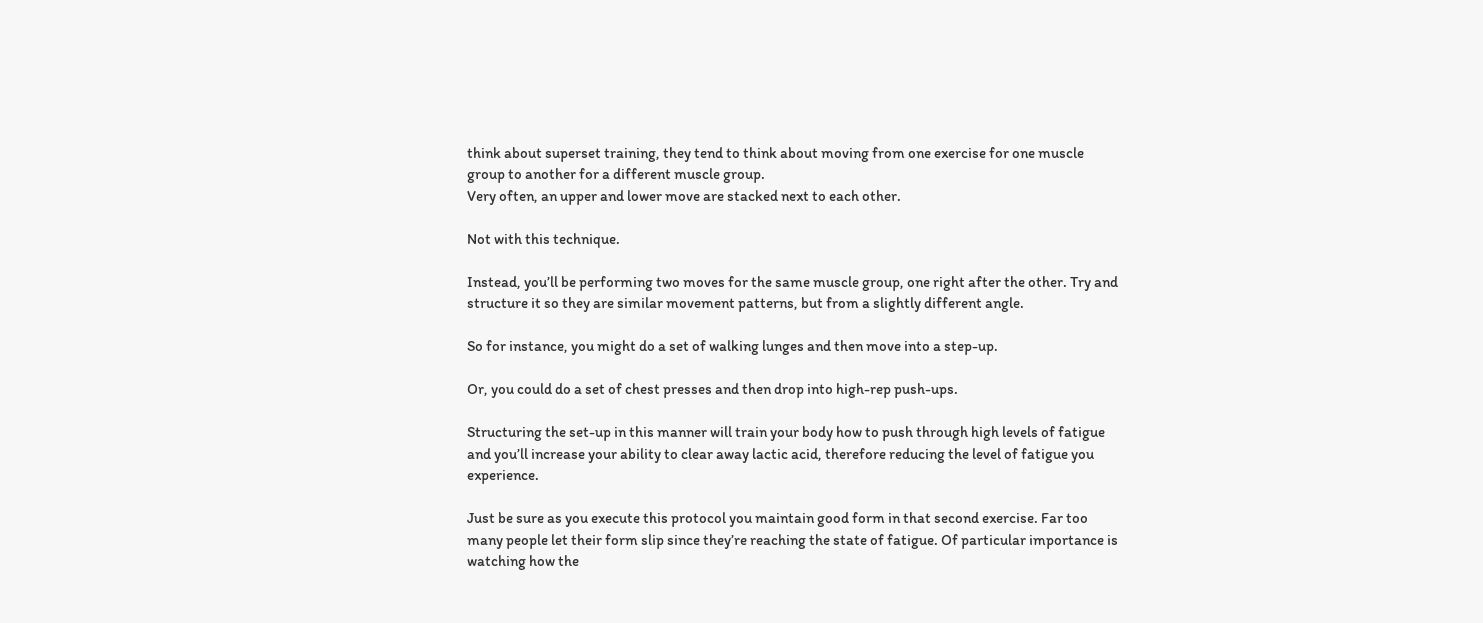think about superset training, they tend to think about moving from one exercise for one muscle group to another for a different muscle group.
Very often, an upper and lower move are stacked next to each other.

Not with this technique.

Instead, you’ll be performing two moves for the same muscle group, one right after the other. Try and structure it so they are similar movement patterns, but from a slightly different angle.

So for instance, you might do a set of walking lunges and then move into a step-up.

Or, you could do a set of chest presses and then drop into high-rep push-ups.

Structuring the set-up in this manner will train your body how to push through high levels of fatigue and you’ll increase your ability to clear away lactic acid, therefore reducing the level of fatigue you experience.

Just be sure as you execute this protocol you maintain good form in that second exercise. Far too many people let their form slip since they’re reaching the state of fatigue. Of particular importance is watching how the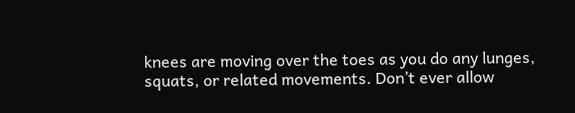knees are moving over the toes as you do any lunges, squats, or related movements. Don’t ever allow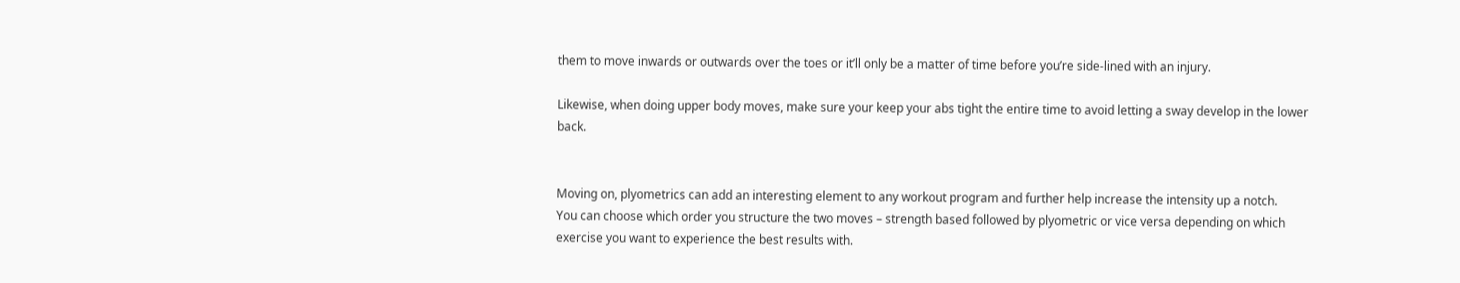them to move inwards or outwards over the toes or it’ll only be a matter of time before you’re side-lined with an injury.

Likewise, when doing upper body moves, make sure your keep your abs tight the entire time to avoid letting a sway develop in the lower back.


Moving on, plyometrics can add an interesting element to any workout program and further help increase the intensity up a notch.
You can choose which order you structure the two moves – strength based followed by plyometric or vice versa depending on which exercise you want to experience the best results with.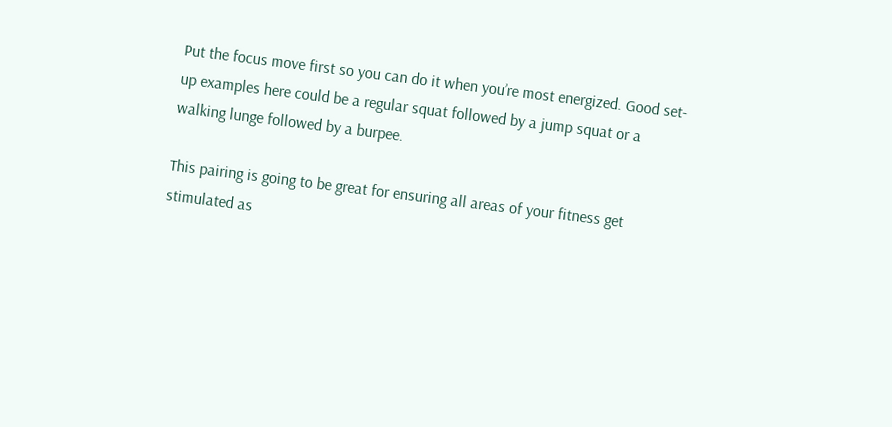Put the focus move first so you can do it when you’re most energized. Good set-up examples here could be a regular squat followed by a jump squat or a walking lunge followed by a burpee.

This pairing is going to be great for ensuring all areas of your fitness get stimulated as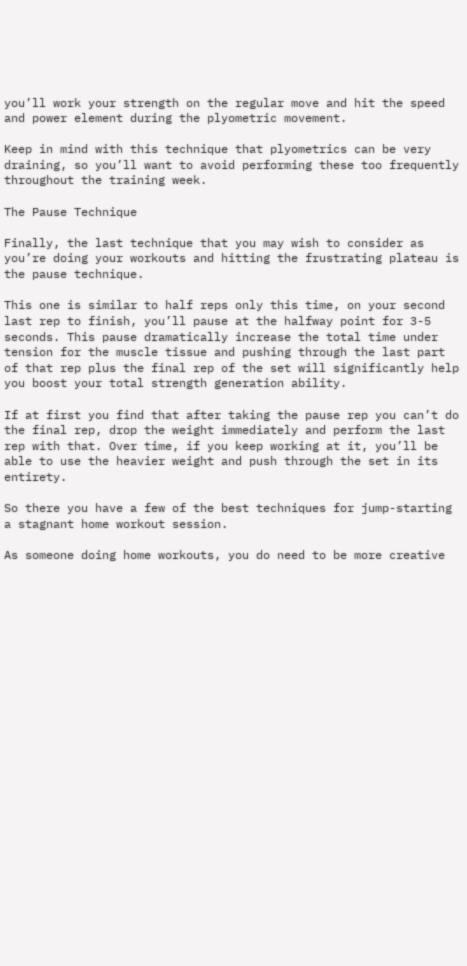you’ll work your strength on the regular move and hit the speed and power element during the plyometric movement.

Keep in mind with this technique that plyometrics can be very draining, so you’ll want to avoid performing these too frequently throughout the training week.

The Pause Technique

Finally, the last technique that you may wish to consider as you’re doing your workouts and hitting the frustrating plateau is the pause technique.

This one is similar to half reps only this time, on your second last rep to finish, you’ll pause at the halfway point for 3-5 seconds. This pause dramatically increase the total time under tension for the muscle tissue and pushing through the last part of that rep plus the final rep of the set will significantly help you boost your total strength generation ability.

If at first you find that after taking the pause rep you can’t do the final rep, drop the weight immediately and perform the last rep with that. Over time, if you keep working at it, you’ll be able to use the heavier weight and push through the set in its entirety.

So there you have a few of the best techniques for jump-starting a stagnant home workout session.

As someone doing home workouts, you do need to be more creative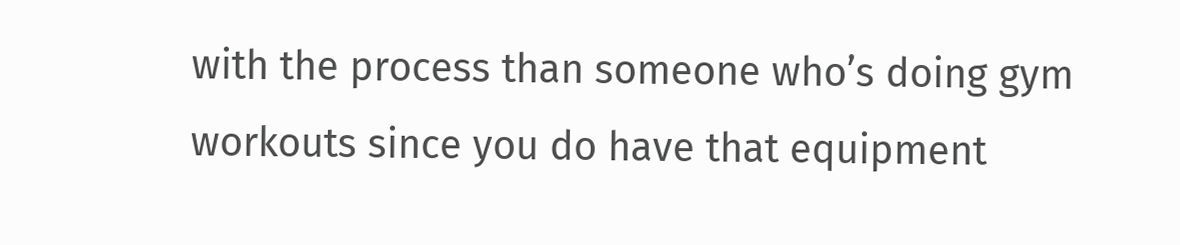with the process than someone who’s doing gym workouts since you do have that equipment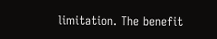limitation. The benefit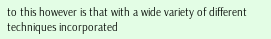to this however is that with a wide variety of different techniques incorporated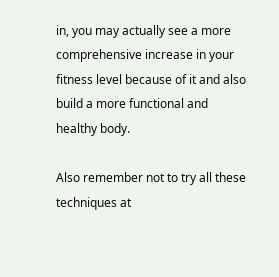in, you may actually see a more comprehensive increase in your fitness level because of it and also build a more functional and healthy body.

Also remember not to try all these techniques at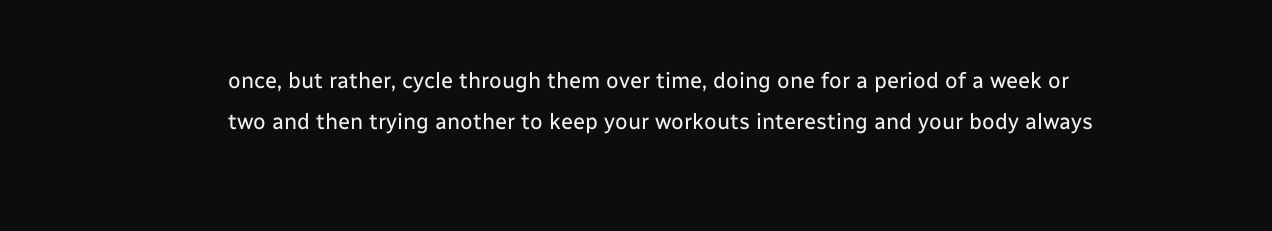once, but rather, cycle through them over time, doing one for a period of a week or two and then trying another to keep your workouts interesting and your body always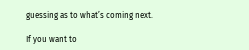guessing as to what’s coming next.

If you want to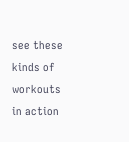see these kinds of workouts in action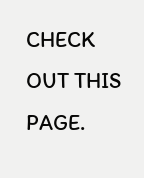CHECK OUT THIS PAGE.